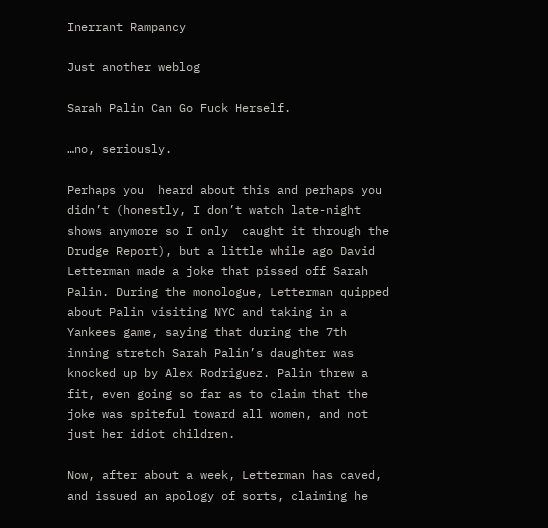Inerrant Rampancy

Just another weblog

Sarah Palin Can Go Fuck Herself.

…no, seriously.

Perhaps you  heard about this and perhaps you didn’t (honestly, I don’t watch late-night shows anymore so I only  caught it through the Drudge Report), but a little while ago David Letterman made a joke that pissed off Sarah Palin. During the monologue, Letterman quipped about Palin visiting NYC and taking in a Yankees game, saying that during the 7th inning stretch Sarah Palin’s daughter was knocked up by Alex Rodriguez. Palin threw a fit, even going so far as to claim that the joke was spiteful toward all women, and not just her idiot children.

Now, after about a week, Letterman has caved, and issued an apology of sorts, claiming he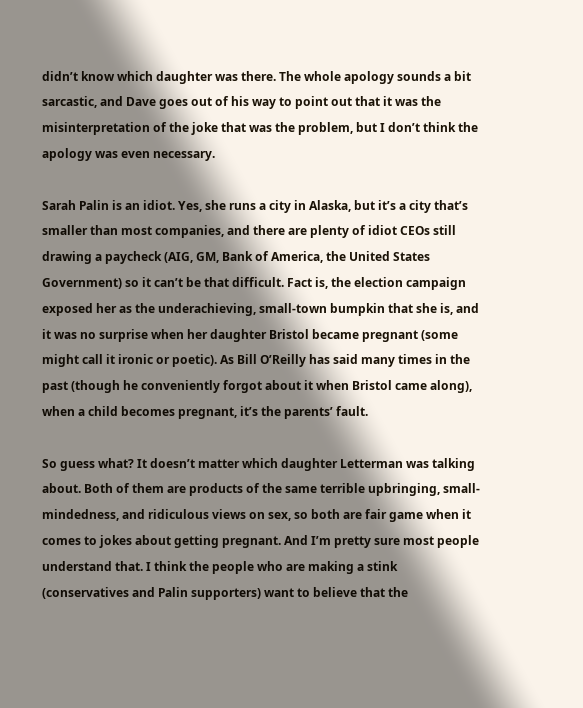didn’t know which daughter was there. The whole apology sounds a bit sarcastic, and Dave goes out of his way to point out that it was the misinterpretation of the joke that was the problem, but I don’t think the apology was even necessary.

Sarah Palin is an idiot. Yes, she runs a city in Alaska, but it’s a city that’s smaller than most companies, and there are plenty of idiot CEOs still drawing a paycheck (AIG, GM, Bank of America, the United States Government) so it can’t be that difficult. Fact is, the election campaign exposed her as the underachieving, small-town bumpkin that she is, and it was no surprise when her daughter Bristol became pregnant (some might call it ironic or poetic). As Bill O’Reilly has said many times in the past (though he conveniently forgot about it when Bristol came along), when a child becomes pregnant, it’s the parents’ fault.

So guess what? It doesn’t matter which daughter Letterman was talking about. Both of them are products of the same terrible upbringing, small-mindedness, and ridiculous views on sex, so both are fair game when it comes to jokes about getting pregnant. And I’m pretty sure most people understand that. I think the people who are making a stink (conservatives and Palin supporters) want to believe that the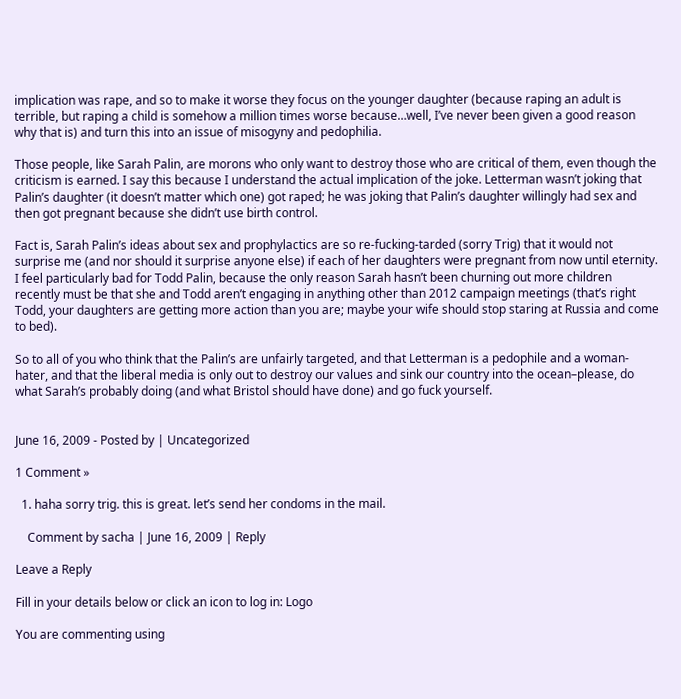implication was rape, and so to make it worse they focus on the younger daughter (because raping an adult is terrible, but raping a child is somehow a million times worse because…well, I’ve never been given a good reason why that is) and turn this into an issue of misogyny and pedophilia.

Those people, like Sarah Palin, are morons who only want to destroy those who are critical of them, even though the criticism is earned. I say this because I understand the actual implication of the joke. Letterman wasn’t joking that Palin’s daughter (it doesn’t matter which one) got raped; he was joking that Palin’s daughter willingly had sex and then got pregnant because she didn’t use birth control.

Fact is, Sarah Palin’s ideas about sex and prophylactics are so re-fucking-tarded (sorry Trig) that it would not surprise me (and nor should it surprise anyone else) if each of her daughters were pregnant from now until eternity. I feel particularly bad for Todd Palin, because the only reason Sarah hasn’t been churning out more children recently must be that she and Todd aren’t engaging in anything other than 2012 campaign meetings (that’s right Todd, your daughters are getting more action than you are; maybe your wife should stop staring at Russia and come to bed).

So to all of you who think that the Palin’s are unfairly targeted, and that Letterman is a pedophile and a woman-hater, and that the liberal media is only out to destroy our values and sink our country into the ocean–please, do what Sarah’s probably doing (and what Bristol should have done) and go fuck yourself.


June 16, 2009 - Posted by | Uncategorized

1 Comment »

  1. haha sorry trig. this is great. let’s send her condoms in the mail.

    Comment by sacha | June 16, 2009 | Reply

Leave a Reply

Fill in your details below or click an icon to log in: Logo

You are commenting using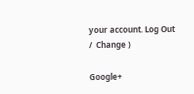your account. Log Out /  Change )

Google+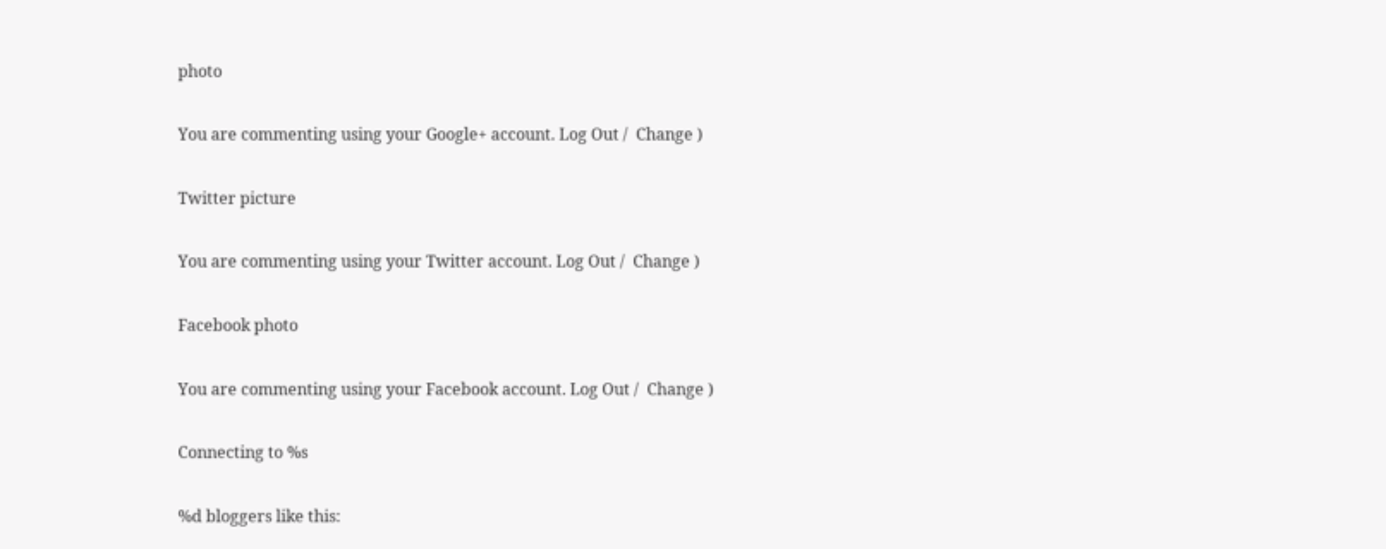photo

You are commenting using your Google+ account. Log Out /  Change )

Twitter picture

You are commenting using your Twitter account. Log Out /  Change )

Facebook photo

You are commenting using your Facebook account. Log Out /  Change )

Connecting to %s

%d bloggers like this: